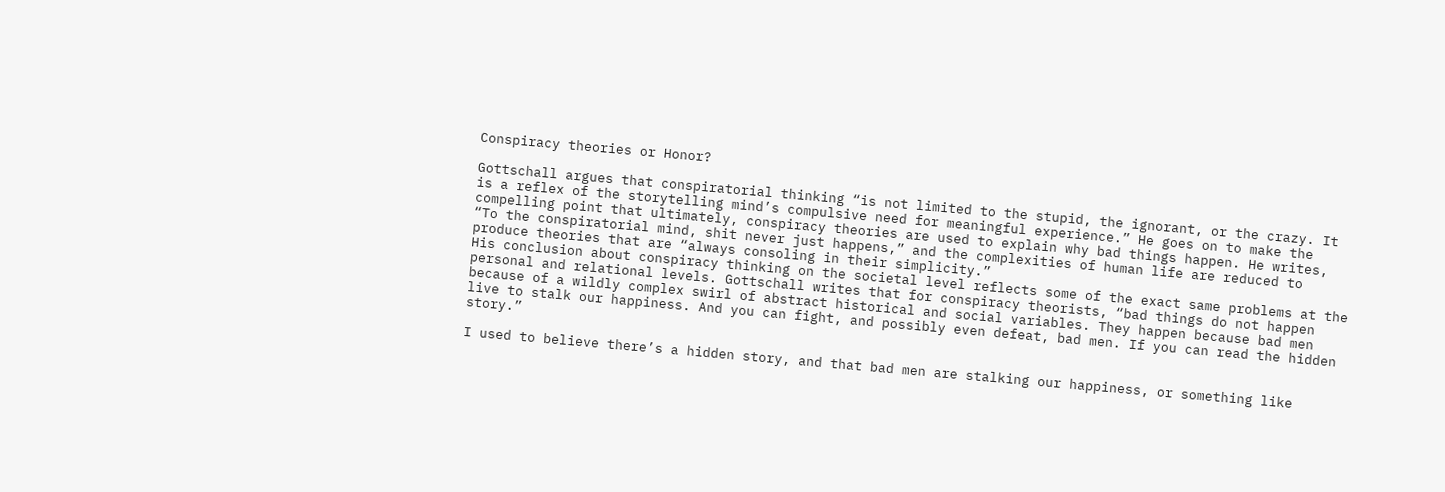Conspiracy theories or Honor?

Gottschall argues that conspiratorial thinking “is not limited to the stupid, the ignorant, or the crazy. It is a reflex of the storytelling mind’s compulsive need for meaningful experience.” He goes on to make the compelling point that ultimately, conspiracy theories are used to explain why bad things happen. He writes, “To the conspiratorial mind, shit never just happens,” and the complexities of human life are reduced to produce theories that are “always consoling in their simplicity.”
His conclusion about conspiracy thinking on the societal level reflects some of the exact same problems at the personal and relational levels. Gottschall writes that for conspiracy theorists, “bad things do not happen because of a wildly complex swirl of abstract historical and social variables. They happen because bad men live to stalk our happiness. And you can fight, and possibly even defeat, bad men. If you can read the hidden story.”

I used to believe there’s a hidden story, and that bad men are stalking our happiness, or something like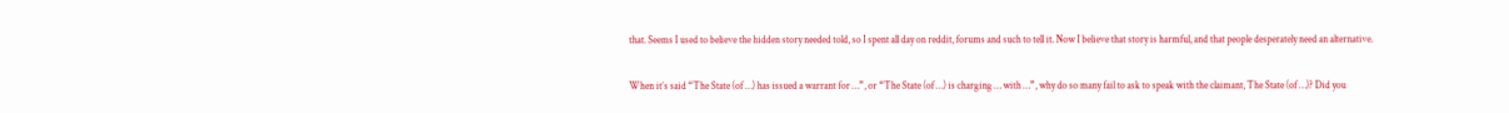that. Seems I used to believe the hidden story needed told, so I spent all day on reddit, forums and such to tell it. Now I believe that story is harmful, and that people desperately need an alternative.

When it’s said “The State (of …) has issued a warrant for …”, or “The State (of …) is charging … with …”, why do so many fail to ask to speak with the claimant, The State (of …)? Did you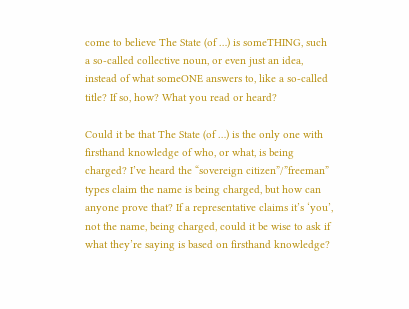come to believe The State (of …) is someTHING, such a so-called collective noun, or even just an idea, instead of what someONE answers to, like a so-called title? If so, how? What you read or heard?

Could it be that The State (of …) is the only one with firsthand knowledge of who, or what, is being charged? I’ve heard the “sovereign citizen”/”freeman” types claim the name is being charged, but how can anyone prove that? If a representative claims it’s ‘you’, not the name, being charged, could it be wise to ask if what they’re saying is based on firsthand knowledge?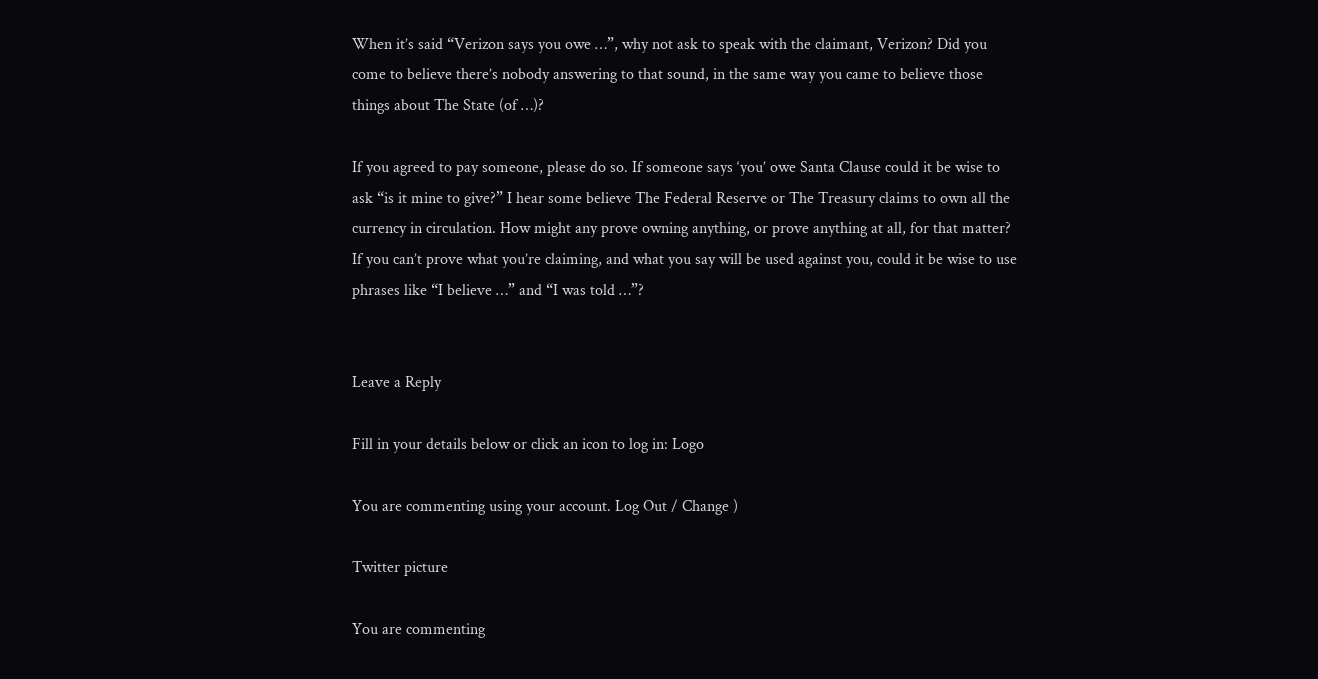When it’s said “Verizon says you owe …”, why not ask to speak with the claimant, Verizon? Did you come to believe there’s nobody answering to that sound, in the same way you came to believe those things about The State (of …)?

If you agreed to pay someone, please do so. If someone says ‘you’ owe Santa Clause could it be wise to ask “is it mine to give?” I hear some believe The Federal Reserve or The Treasury claims to own all the currency in circulation. How might any prove owning anything, or prove anything at all, for that matter? If you can’t prove what you’re claiming, and what you say will be used against you, could it be wise to use phrases like “I believe …” and “I was told …”?


Leave a Reply

Fill in your details below or click an icon to log in: Logo

You are commenting using your account. Log Out / Change )

Twitter picture

You are commenting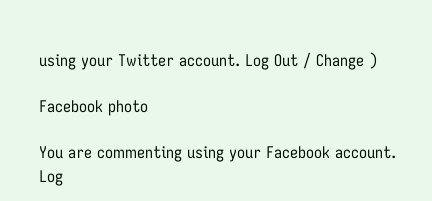using your Twitter account. Log Out / Change )

Facebook photo

You are commenting using your Facebook account. Log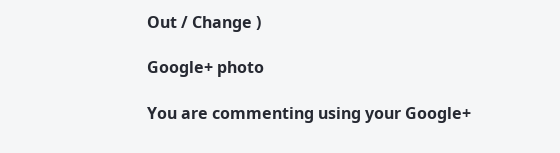Out / Change )

Google+ photo

You are commenting using your Google+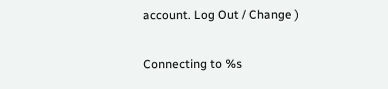account. Log Out / Change )

Connecting to %s